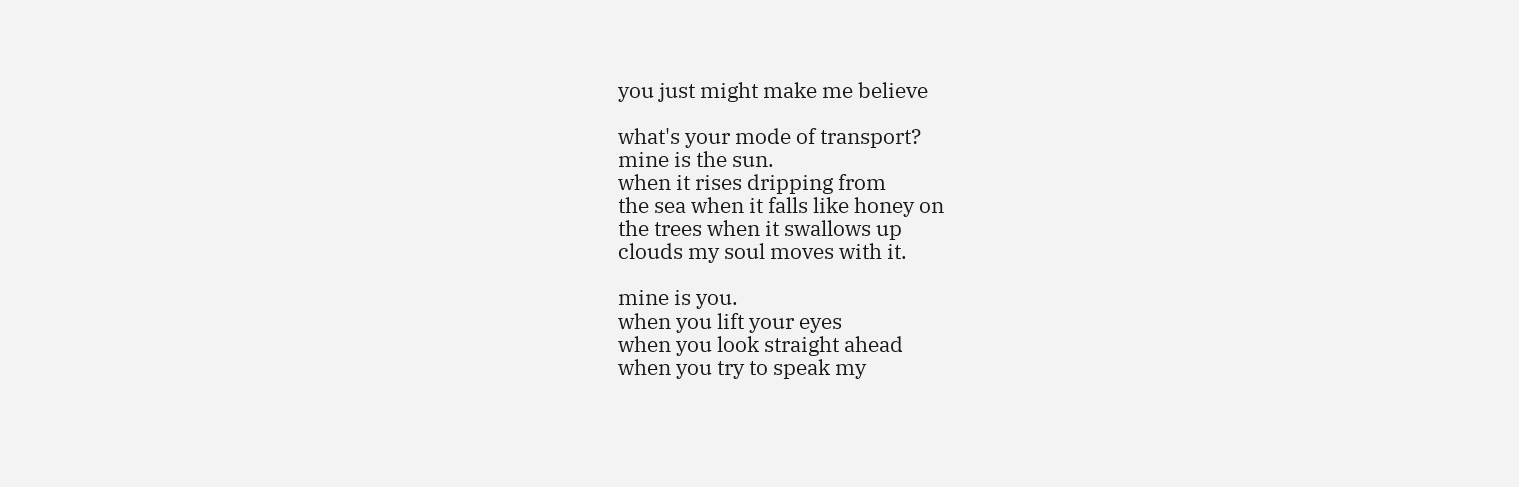you just might make me believe

what's your mode of transport?
mine is the sun.
when it rises dripping from
the sea when it falls like honey on
the trees when it swallows up
clouds my soul moves with it.

mine is you.
when you lift your eyes
when you look straight ahead
when you try to speak my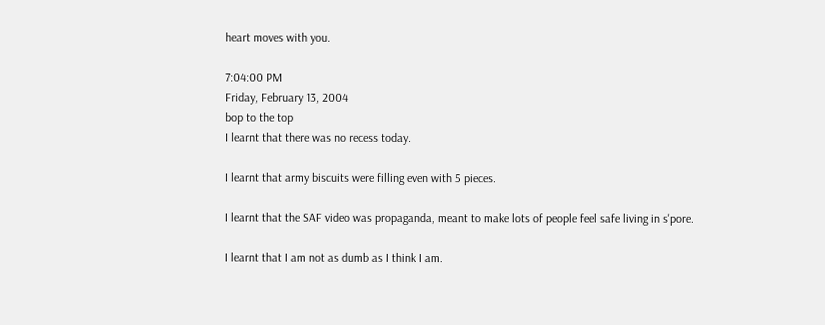heart moves with you.

7:04:00 PM
Friday, February 13, 2004
bop to the top
I learnt that there was no recess today.

I learnt that army biscuits were filling even with 5 pieces.

I learnt that the SAF video was propaganda, meant to make lots of people feel safe living in s'pore.

I learnt that I am not as dumb as I think I am.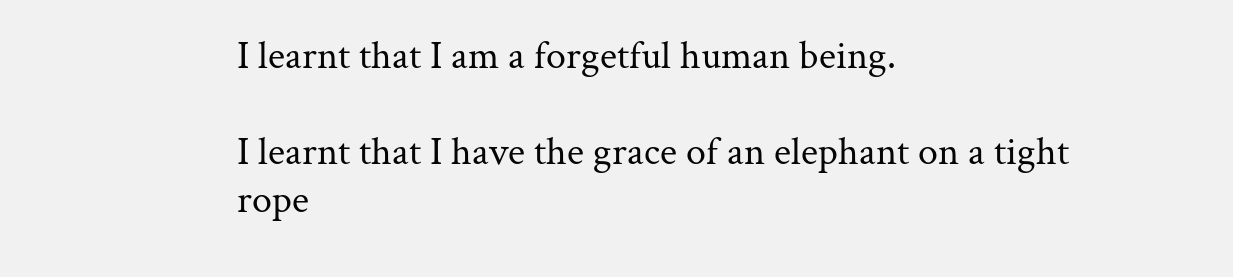I learnt that I am a forgetful human being.

I learnt that I have the grace of an elephant on a tight rope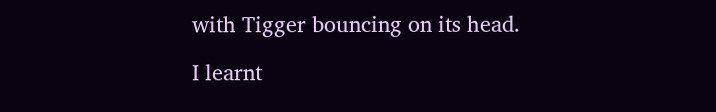with Tigger bouncing on its head.

I learnt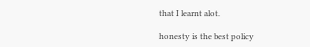that I learnt alot.

honesty is the best policy